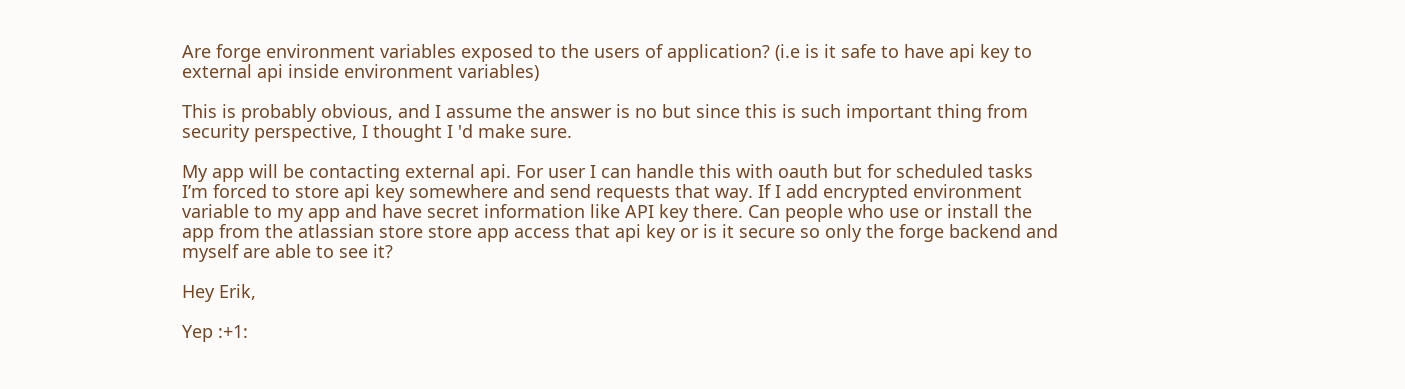Are forge environment variables exposed to the users of application? (i.e is it safe to have api key to external api inside environment variables)

This is probably obvious, and I assume the answer is no but since this is such important thing from security perspective, I thought I 'd make sure.

My app will be contacting external api. For user I can handle this with oauth but for scheduled tasks I’m forced to store api key somewhere and send requests that way. If I add encrypted environment variable to my app and have secret information like API key there. Can people who use or install the app from the atlassian store store app access that api key or is it secure so only the forge backend and myself are able to see it?

Hey Erik,

Yep :+1: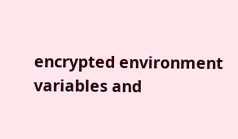encrypted environment variables and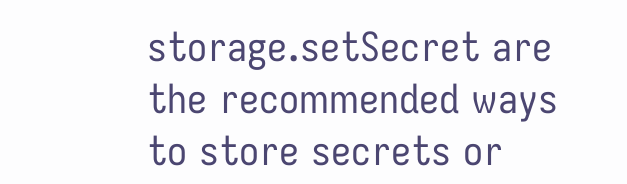storage.setSecret are the recommended ways to store secrets or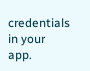credentials in your app.